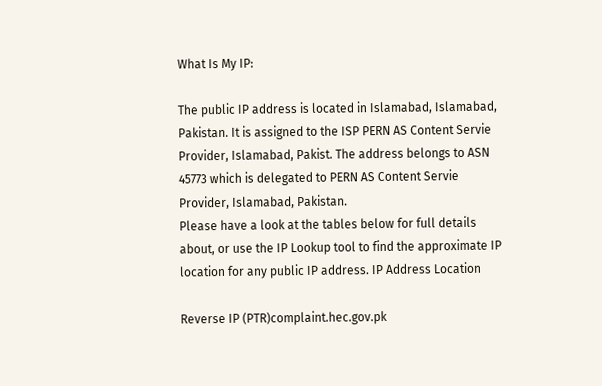What Is My IP:

The public IP address is located in Islamabad, Islamabad, Pakistan. It is assigned to the ISP PERN AS Content Servie Provider, Islamabad, Pakist. The address belongs to ASN 45773 which is delegated to PERN AS Content Servie Provider, Islamabad, Pakistan.
Please have a look at the tables below for full details about, or use the IP Lookup tool to find the approximate IP location for any public IP address. IP Address Location

Reverse IP (PTR)complaint.hec.gov.pk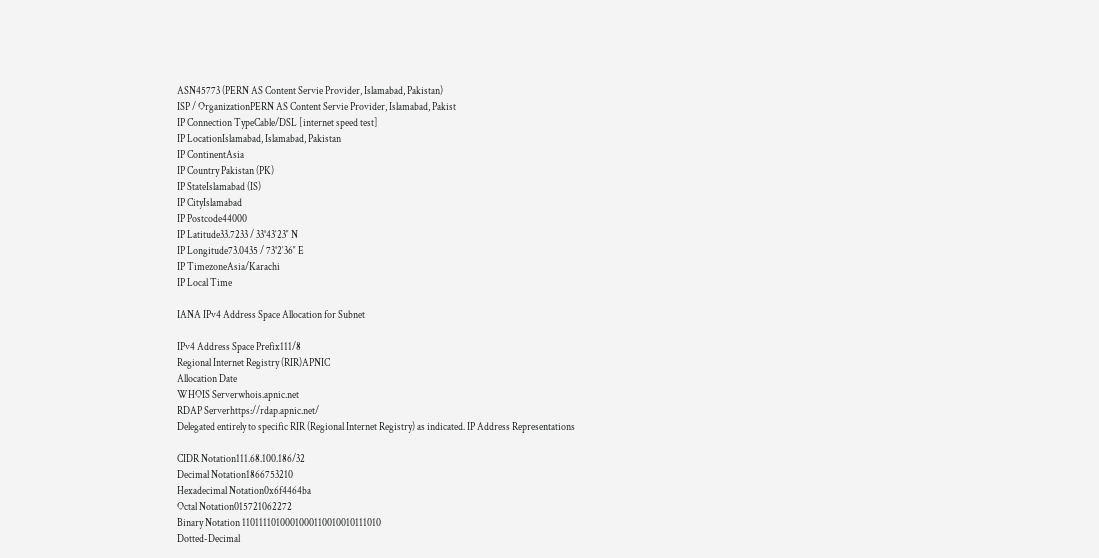ASN45773 (PERN AS Content Servie Provider, Islamabad, Pakistan)
ISP / OrganizationPERN AS Content Servie Provider, Islamabad, Pakist
IP Connection TypeCable/DSL [internet speed test]
IP LocationIslamabad, Islamabad, Pakistan
IP ContinentAsia
IP Country Pakistan (PK)
IP StateIslamabad (IS)
IP CityIslamabad
IP Postcode44000
IP Latitude33.7233 / 33°43′23″ N
IP Longitude73.0435 / 73°2′36″ E
IP TimezoneAsia/Karachi
IP Local Time

IANA IPv4 Address Space Allocation for Subnet

IPv4 Address Space Prefix111/8
Regional Internet Registry (RIR)APNIC
Allocation Date
WHOIS Serverwhois.apnic.net
RDAP Serverhttps://rdap.apnic.net/
Delegated entirely to specific RIR (Regional Internet Registry) as indicated. IP Address Representations

CIDR Notation111.68.100.186/32
Decimal Notation1866753210
Hexadecimal Notation0x6f4464ba
Octal Notation015721062272
Binary Notation 1101111010001000110010010111010
Dotted-Decimal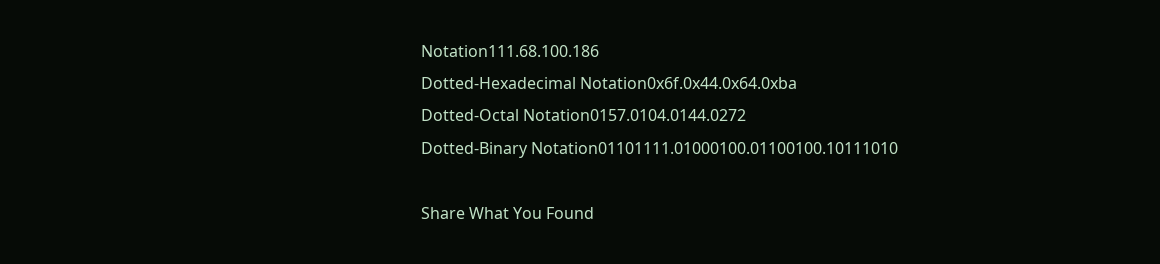Notation111.68.100.186
Dotted-Hexadecimal Notation0x6f.0x44.0x64.0xba
Dotted-Octal Notation0157.0104.0144.0272
Dotted-Binary Notation01101111.01000100.01100100.10111010

Share What You Found